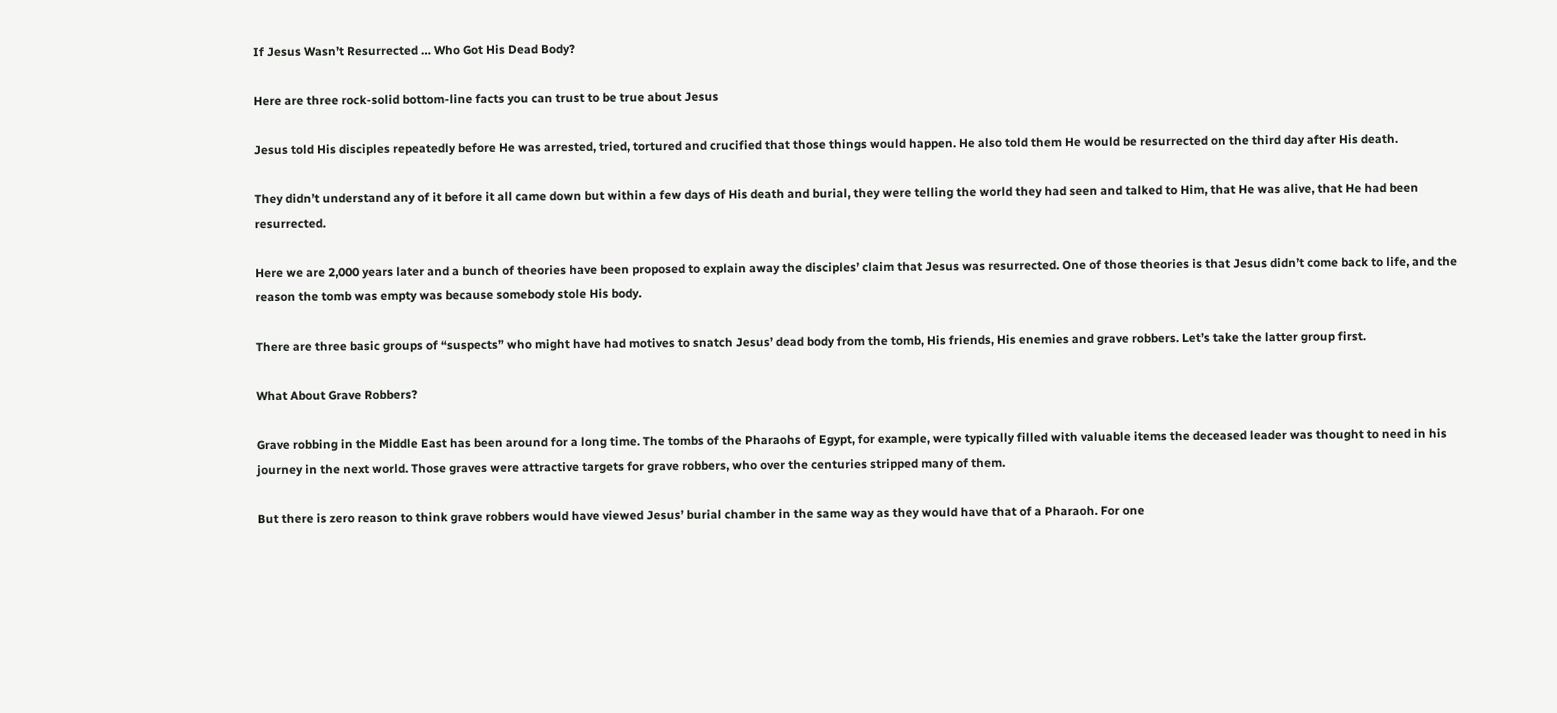If Jesus Wasn’t Resurrected … Who Got His Dead Body?

Here are three rock-solid bottom-line facts you can trust to be true about Jesus

Jesus told His disciples repeatedly before He was arrested, tried, tortured and crucified that those things would happen. He also told them He would be resurrected on the third day after His death.

They didn’t understand any of it before it all came down but within a few days of His death and burial, they were telling the world they had seen and talked to Him, that He was alive, that He had been resurrected.

Here we are 2,000 years later and a bunch of theories have been proposed to explain away the disciples’ claim that Jesus was resurrected. One of those theories is that Jesus didn’t come back to life, and the reason the tomb was empty was because somebody stole His body.

There are three basic groups of “suspects” who might have had motives to snatch Jesus’ dead body from the tomb, His friends, His enemies and grave robbers. Let’s take the latter group first.

What About Grave Robbers?

Grave robbing in the Middle East has been around for a long time. The tombs of the Pharaohs of Egypt, for example, were typically filled with valuable items the deceased leader was thought to need in his journey in the next world. Those graves were attractive targets for grave robbers, who over the centuries stripped many of them.

But there is zero reason to think grave robbers would have viewed Jesus’ burial chamber in the same way as they would have that of a Pharaoh. For one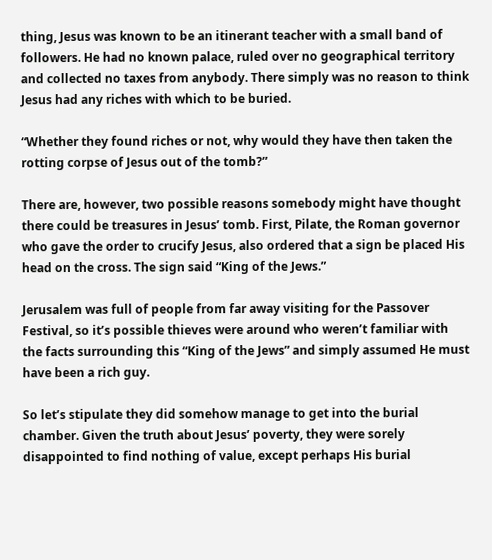thing, Jesus was known to be an itinerant teacher with a small band of followers. He had no known palace, ruled over no geographical territory and collected no taxes from anybody. There simply was no reason to think Jesus had any riches with which to be buried.

“Whether they found riches or not, why would they have then taken the rotting corpse of Jesus out of the tomb?”

There are, however, two possible reasons somebody might have thought there could be treasures in Jesus’ tomb. First, Pilate, the Roman governor who gave the order to crucify Jesus, also ordered that a sign be placed His head on the cross. The sign said “King of the Jews.”

Jerusalem was full of people from far away visiting for the Passover Festival, so it’s possible thieves were around who weren’t familiar with the facts surrounding this “King of the Jews” and simply assumed He must have been a rich guy.

So let’s stipulate they did somehow manage to get into the burial chamber. Given the truth about Jesus’ poverty, they were sorely disappointed to find nothing of value, except perhaps His burial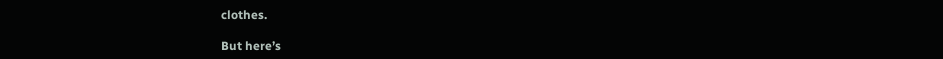clothes.

But here’s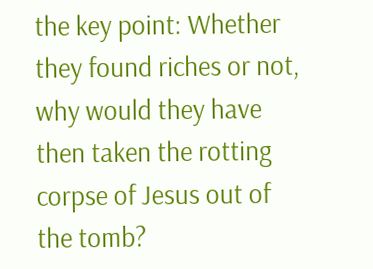the key point: Whether they found riches or not, why would they have then taken the rotting corpse of Jesus out of the tomb?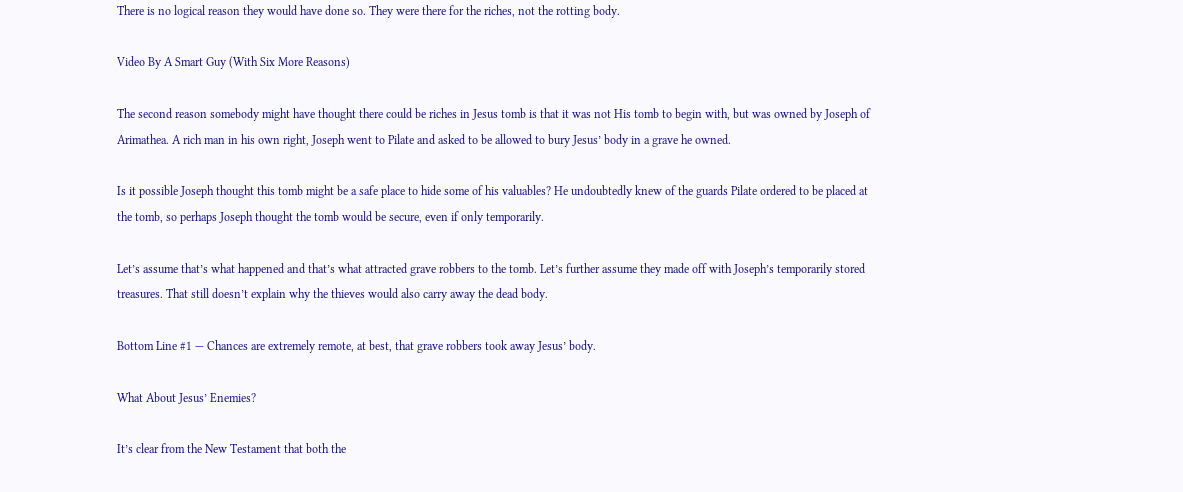There is no logical reason they would have done so. They were there for the riches, not the rotting body.

Video By A Smart Guy (With Six More Reasons)

The second reason somebody might have thought there could be riches in Jesus tomb is that it was not His tomb to begin with, but was owned by Joseph of Arimathea. A rich man in his own right, Joseph went to Pilate and asked to be allowed to bury Jesus’ body in a grave he owned.

Is it possible Joseph thought this tomb might be a safe place to hide some of his valuables? He undoubtedly knew of the guards Pilate ordered to be placed at the tomb, so perhaps Joseph thought the tomb would be secure, even if only temporarily.

Let’s assume that’s what happened and that’s what attracted grave robbers to the tomb. Let’s further assume they made off with Joseph’s temporarily stored treasures. That still doesn’t explain why the thieves would also carry away the dead body.

Bottom Line #1 — Chances are extremely remote, at best, that grave robbers took away Jesus’ body.

What About Jesus’ Enemies?

It’s clear from the New Testament that both the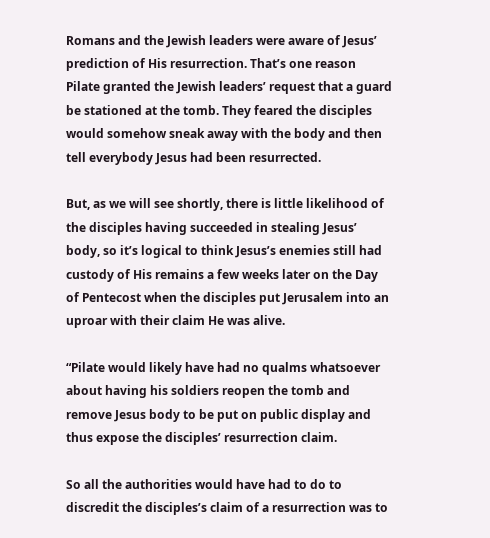Romans and the Jewish leaders were aware of Jesus’ prediction of His resurrection. That’s one reason Pilate granted the Jewish leaders’ request that a guard be stationed at the tomb. They feared the disciples would somehow sneak away with the body and then tell everybody Jesus had been resurrected.

But, as we will see shortly, there is little likelihood of the disciples having succeeded in stealing Jesus’ body, so it’s logical to think Jesus’s enemies still had custody of His remains a few weeks later on the Day of Pentecost when the disciples put Jerusalem into an uproar with their claim He was alive.

“Pilate would likely have had no qualms whatsoever about having his soldiers reopen the tomb and remove Jesus body to be put on public display and thus expose the disciples’ resurrection claim.

So all the authorities would have had to do to discredit the disciples’s claim of a resurrection was to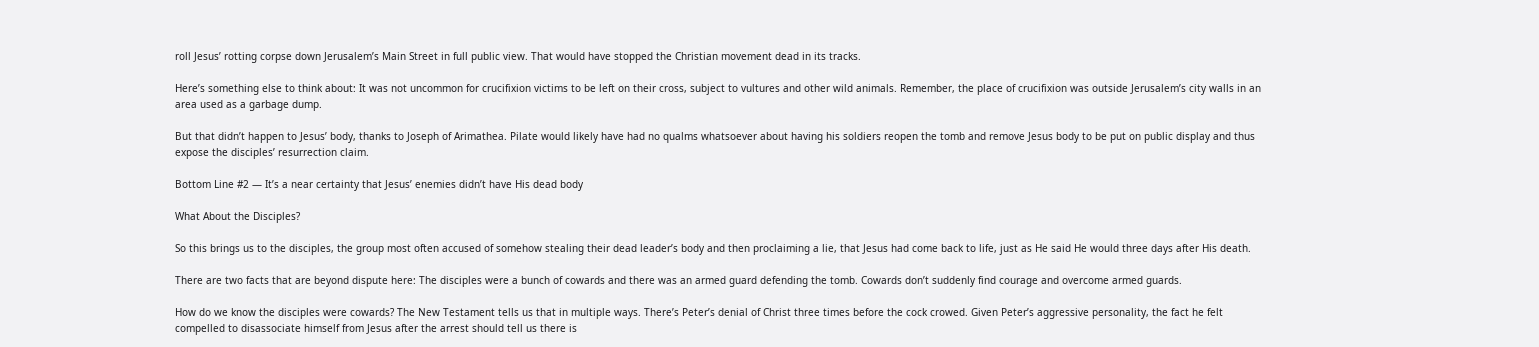roll Jesus’ rotting corpse down Jerusalem’s Main Street in full public view. That would have stopped the Christian movement dead in its tracks.

Here’s something else to think about: It was not uncommon for crucifixion victims to be left on their cross, subject to vultures and other wild animals. Remember, the place of crucifixion was outside Jerusalem’s city walls in an area used as a garbage dump.

But that didn’t happen to Jesus’ body, thanks to Joseph of Arimathea. Pilate would likely have had no qualms whatsoever about having his soldiers reopen the tomb and remove Jesus body to be put on public display and thus expose the disciples’ resurrection claim.

Bottom Line #2 — It’s a near certainty that Jesus’ enemies didn’t have His dead body

What About the Disciples?

So this brings us to the disciples, the group most often accused of somehow stealing their dead leader’s body and then proclaiming a lie, that Jesus had come back to life, just as He said He would three days after His death.

There are two facts that are beyond dispute here: The disciples were a bunch of cowards and there was an armed guard defending the tomb. Cowards don’t suddenly find courage and overcome armed guards.

How do we know the disciples were cowards? The New Testament tells us that in multiple ways. There’s Peter’s denial of Christ three times before the cock crowed. Given Peter’s aggressive personality, the fact he felt compelled to disassociate himself from Jesus after the arrest should tell us there is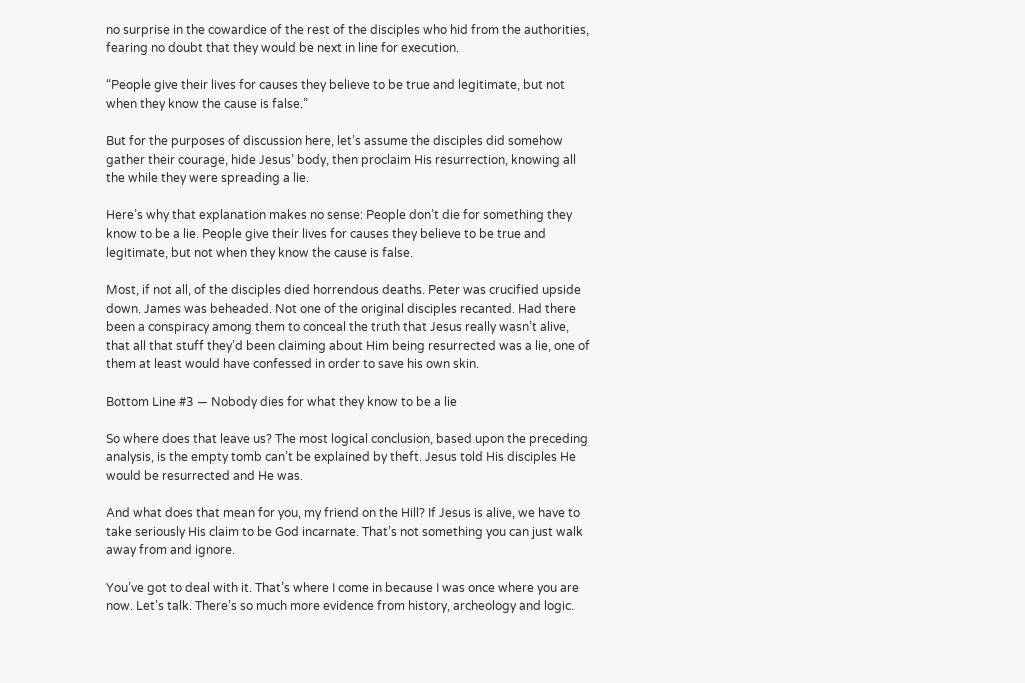no surprise in the cowardice of the rest of the disciples who hid from the authorities, fearing no doubt that they would be next in line for execution.

“People give their lives for causes they believe to be true and legitimate, but not when they know the cause is false.”

But for the purposes of discussion here, let’s assume the disciples did somehow gather their courage, hide Jesus’ body, then proclaim His resurrection, knowing all the while they were spreading a lie.

Here’s why that explanation makes no sense: People don’t die for something they know to be a lie. People give their lives for causes they believe to be true and legitimate, but not when they know the cause is false.

Most, if not all, of the disciples died horrendous deaths. Peter was crucified upside down. James was beheaded. Not one of the original disciples recanted. Had there been a conspiracy among them to conceal the truth that Jesus really wasn’t alive, that all that stuff they’d been claiming about Him being resurrected was a lie, one of them at least would have confessed in order to save his own skin.

Bottom Line #3 — Nobody dies for what they know to be a lie

So where does that leave us? The most logical conclusion, based upon the preceding analysis, is the empty tomb can’t be explained by theft. Jesus told His disciples He would be resurrected and He was.

And what does that mean for you, my friend on the Hill? If Jesus is alive, we have to take seriously His claim to be God incarnate. That’s not something you can just walk away from and ignore.

You’ve got to deal with it. That’s where I come in because I was once where you are now. Let’s talk. There’s so much more evidence from history, archeology and logic.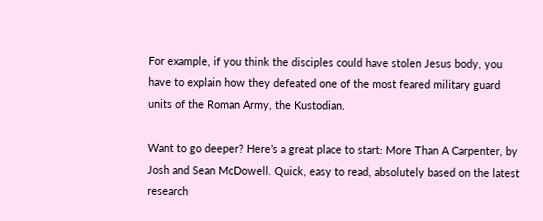For example, if you think the disciples could have stolen Jesus body, you have to explain how they defeated one of the most feared military guard units of the Roman Army, the Kustodian.

Want to go deeper? Here’s a great place to start: More Than A Carpenter, by Josh and Sean McDowell. Quick, easy to read, absolutely based on the latest research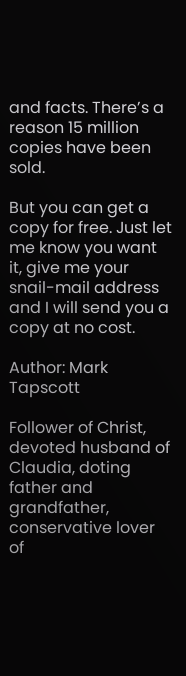and facts. There’s a reason 15 million copies have been sold.

But you can get a copy for free. Just let me know you want it, give me your snail-mail address and I will send you a copy at no cost.

Author: Mark Tapscott

Follower of Christ, devoted husband of Claudia, doting father and grandfather, conservative lover of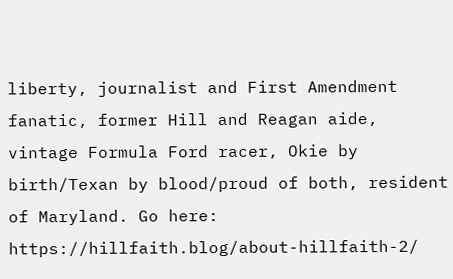liberty, journalist and First Amendment fanatic, former Hill and Reagan aide, vintage Formula Ford racer, Okie by birth/Texan by blood/proud of both, resident of Maryland. Go here: https://hillfaith.blog/about-hillfaith-2/